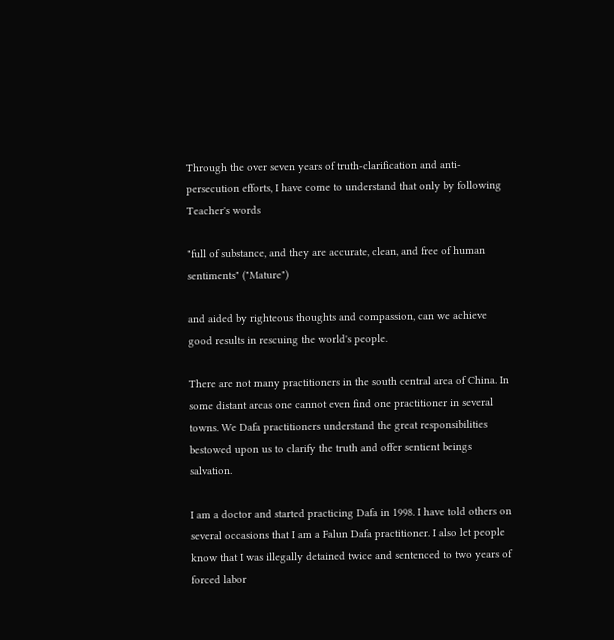Through the over seven years of truth-clarification and anti-persecution efforts, I have come to understand that only by following Teacher's words

"full of substance, and they are accurate, clean, and free of human sentiments" ("Mature")

and aided by righteous thoughts and compassion, can we achieve good results in rescuing the world's people.

There are not many practitioners in the south central area of China. In some distant areas one cannot even find one practitioner in several towns. We Dafa practitioners understand the great responsibilities bestowed upon us to clarify the truth and offer sentient beings salvation.

I am a doctor and started practicing Dafa in 1998. I have told others on several occasions that I am a Falun Dafa practitioner. I also let people know that I was illegally detained twice and sentenced to two years of forced labor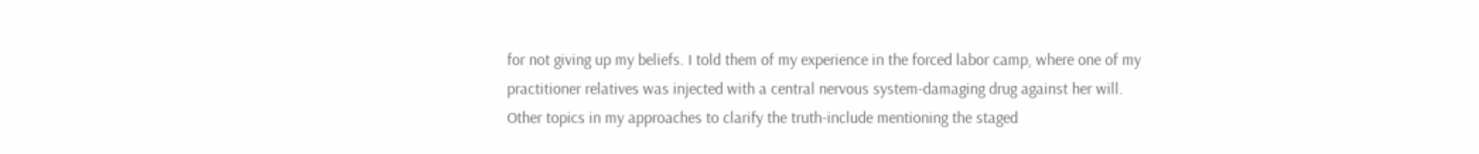for not giving up my beliefs. I told them of my experience in the forced labor camp, where one of my practitioner relatives was injected with a central nervous system-damaging drug against her will. Other topics in my approaches to clarify the truth-include mentioning the staged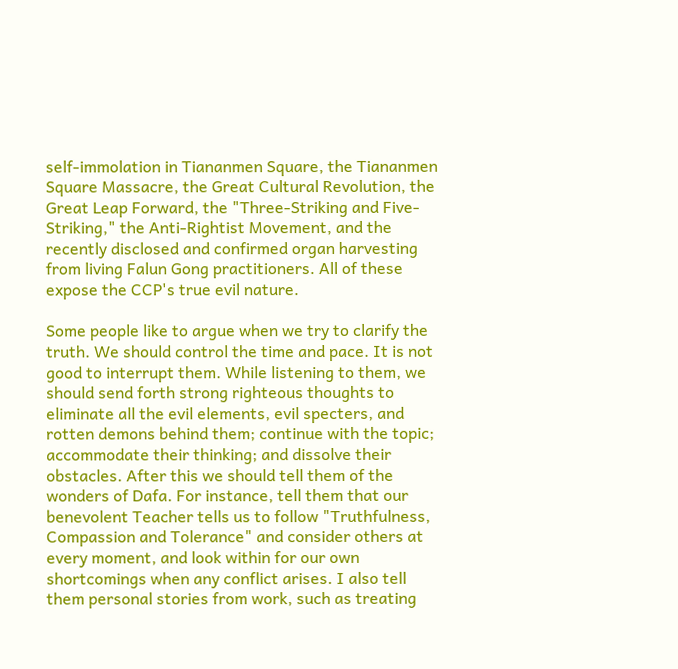self-immolation in Tiananmen Square, the Tiananmen Square Massacre, the Great Cultural Revolution, the Great Leap Forward, the "Three-Striking and Five-Striking," the Anti-Rightist Movement, and the recently disclosed and confirmed organ harvesting from living Falun Gong practitioners. All of these expose the CCP's true evil nature.

Some people like to argue when we try to clarify the truth. We should control the time and pace. It is not good to interrupt them. While listening to them, we should send forth strong righteous thoughts to eliminate all the evil elements, evil specters, and rotten demons behind them; continue with the topic; accommodate their thinking; and dissolve their obstacles. After this we should tell them of the wonders of Dafa. For instance, tell them that our benevolent Teacher tells us to follow "Truthfulness, Compassion and Tolerance" and consider others at every moment, and look within for our own shortcomings when any conflict arises. I also tell them personal stories from work, such as treating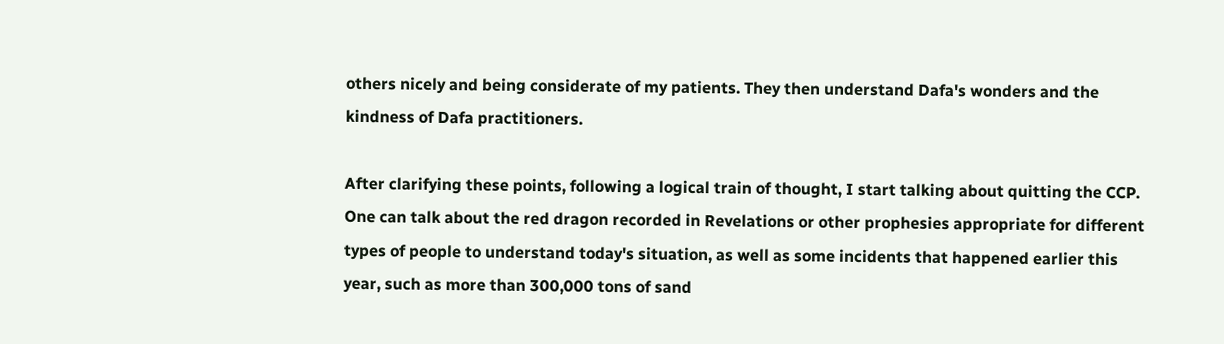others nicely and being considerate of my patients. They then understand Dafa's wonders and the kindness of Dafa practitioners.

After clarifying these points, following a logical train of thought, I start talking about quitting the CCP. One can talk about the red dragon recorded in Revelations or other prophesies appropriate for different types of people to understand today's situation, as well as some incidents that happened earlier this year, such as more than 300,000 tons of sand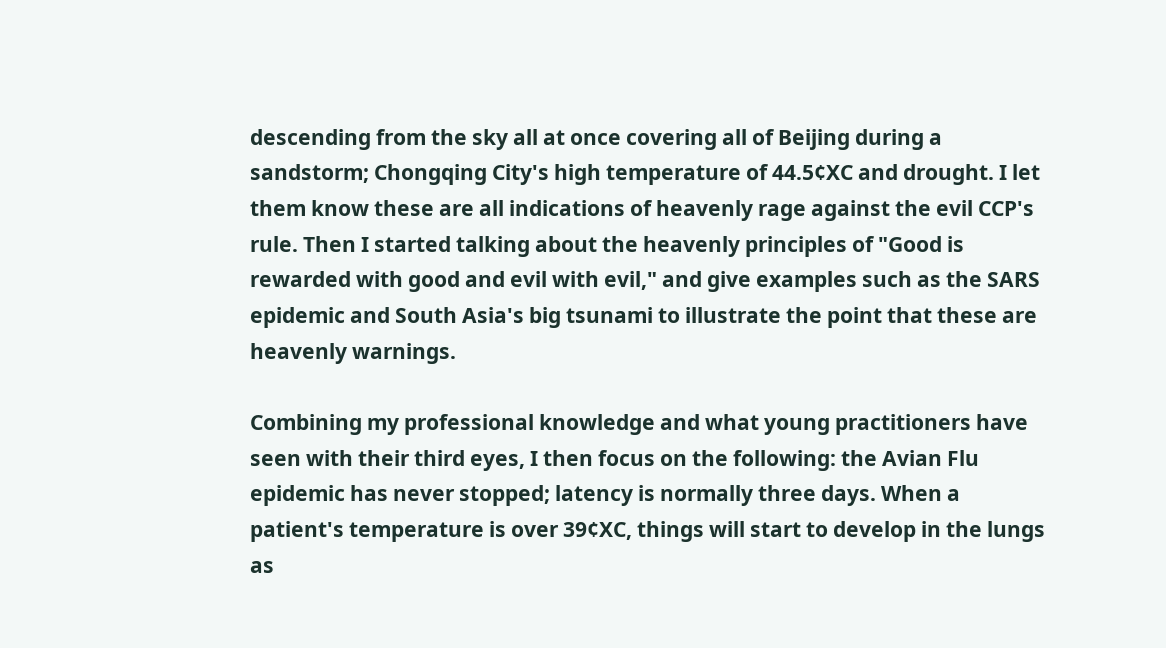descending from the sky all at once covering all of Beijing during a sandstorm; Chongqing City's high temperature of 44.5¢XC and drought. I let them know these are all indications of heavenly rage against the evil CCP's rule. Then I started talking about the heavenly principles of "Good is rewarded with good and evil with evil," and give examples such as the SARS epidemic and South Asia's big tsunami to illustrate the point that these are heavenly warnings.

Combining my professional knowledge and what young practitioners have seen with their third eyes, I then focus on the following: the Avian Flu epidemic has never stopped; latency is normally three days. When a patient's temperature is over 39¢XC, things will start to develop in the lungs as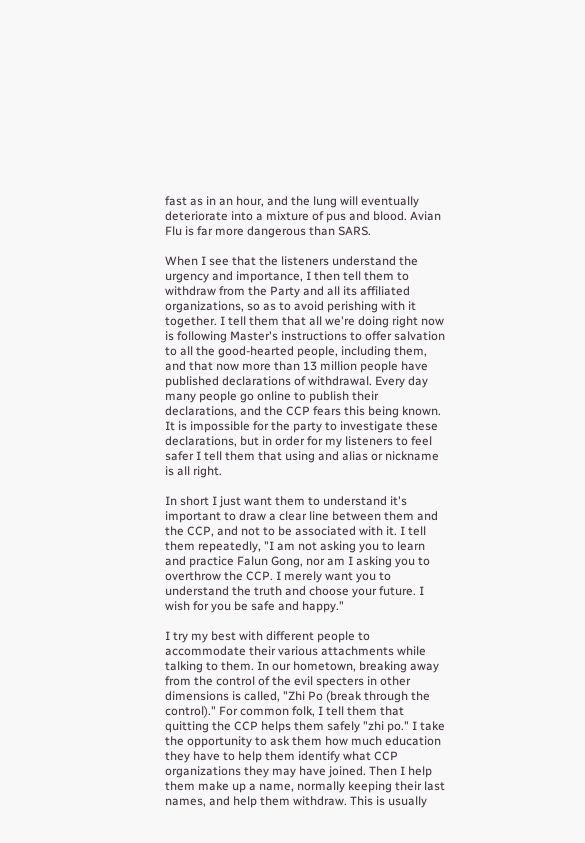fast as in an hour, and the lung will eventually deteriorate into a mixture of pus and blood. Avian Flu is far more dangerous than SARS.

When I see that the listeners understand the urgency and importance, I then tell them to withdraw from the Party and all its affiliated organizations, so as to avoid perishing with it together. I tell them that all we're doing right now is following Master's instructions to offer salvation to all the good-hearted people, including them, and that now more than 13 million people have published declarations of withdrawal. Every day many people go online to publish their declarations, and the CCP fears this being known. It is impossible for the party to investigate these declarations, but in order for my listeners to feel safer I tell them that using and alias or nickname is all right.

In short I just want them to understand it's important to draw a clear line between them and the CCP, and not to be associated with it. I tell them repeatedly, "I am not asking you to learn and practice Falun Gong, nor am I asking you to overthrow the CCP. I merely want you to understand the truth and choose your future. I wish for you be safe and happy."

I try my best with different people to accommodate their various attachments while talking to them. In our hometown, breaking away from the control of the evil specters in other dimensions is called, "Zhi Po (break through the control)." For common folk, I tell them that quitting the CCP helps them safely "zhi po." I take the opportunity to ask them how much education they have to help them identify what CCP organizations they may have joined. Then I help them make up a name, normally keeping their last names, and help them withdraw. This is usually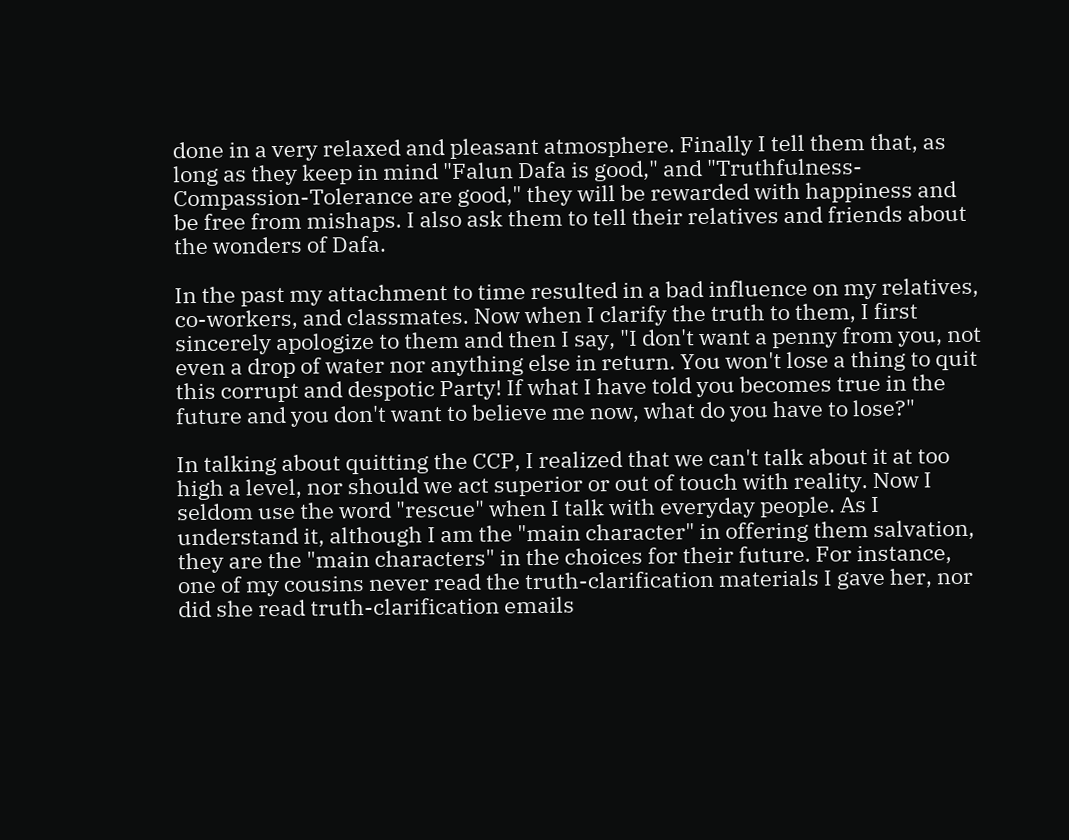done in a very relaxed and pleasant atmosphere. Finally I tell them that, as long as they keep in mind "Falun Dafa is good," and "Truthfulness-Compassion-Tolerance are good," they will be rewarded with happiness and be free from mishaps. I also ask them to tell their relatives and friends about the wonders of Dafa.

In the past my attachment to time resulted in a bad influence on my relatives, co-workers, and classmates. Now when I clarify the truth to them, I first sincerely apologize to them and then I say, "I don't want a penny from you, not even a drop of water nor anything else in return. You won't lose a thing to quit this corrupt and despotic Party! If what I have told you becomes true in the future and you don't want to believe me now, what do you have to lose?"

In talking about quitting the CCP, I realized that we can't talk about it at too high a level, nor should we act superior or out of touch with reality. Now I seldom use the word "rescue" when I talk with everyday people. As I understand it, although I am the "main character" in offering them salvation, they are the "main characters" in the choices for their future. For instance, one of my cousins never read the truth-clarification materials I gave her, nor did she read truth-clarification emails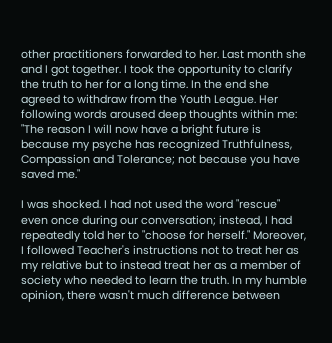other practitioners forwarded to her. Last month she and I got together. I took the opportunity to clarify the truth to her for a long time. In the end she agreed to withdraw from the Youth League. Her following words aroused deep thoughts within me: "The reason I will now have a bright future is because my psyche has recognized Truthfulness, Compassion and Tolerance; not because you have saved me."

I was shocked. I had not used the word "rescue" even once during our conversation; instead, I had repeatedly told her to "choose for herself." Moreover, I followed Teacher's instructions not to treat her as my relative but to instead treat her as a member of society who needed to learn the truth. In my humble opinion, there wasn't much difference between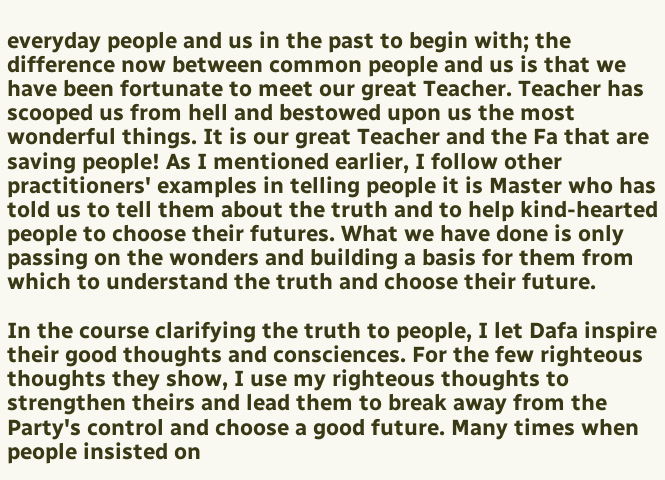everyday people and us in the past to begin with; the difference now between common people and us is that we have been fortunate to meet our great Teacher. Teacher has scooped us from hell and bestowed upon us the most wonderful things. It is our great Teacher and the Fa that are saving people! As I mentioned earlier, I follow other practitioners' examples in telling people it is Master who has told us to tell them about the truth and to help kind-hearted people to choose their futures. What we have done is only passing on the wonders and building a basis for them from which to understand the truth and choose their future.

In the course clarifying the truth to people, I let Dafa inspire their good thoughts and consciences. For the few righteous thoughts they show, I use my righteous thoughts to strengthen theirs and lead them to break away from the Party's control and choose a good future. Many times when people insisted on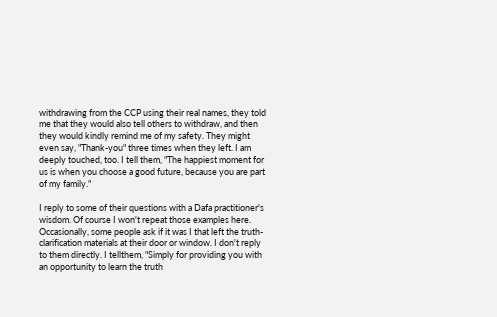withdrawing from the CCP using their real names, they told me that they would also tell others to withdraw, and then they would kindly remind me of my safety. They might even say, "Thank-you" three times when they left. I am deeply touched, too. I tell them, "The happiest moment for us is when you choose a good future, because you are part of my family."

I reply to some of their questions with a Dafa practitioner's wisdom. Of course I won't repeat those examples here. Occasionally, some people ask if it was I that left the truth-clarification materials at their door or window. I don't reply to them directly. I tellthem, "Simply for providing you with an opportunity to learn the truth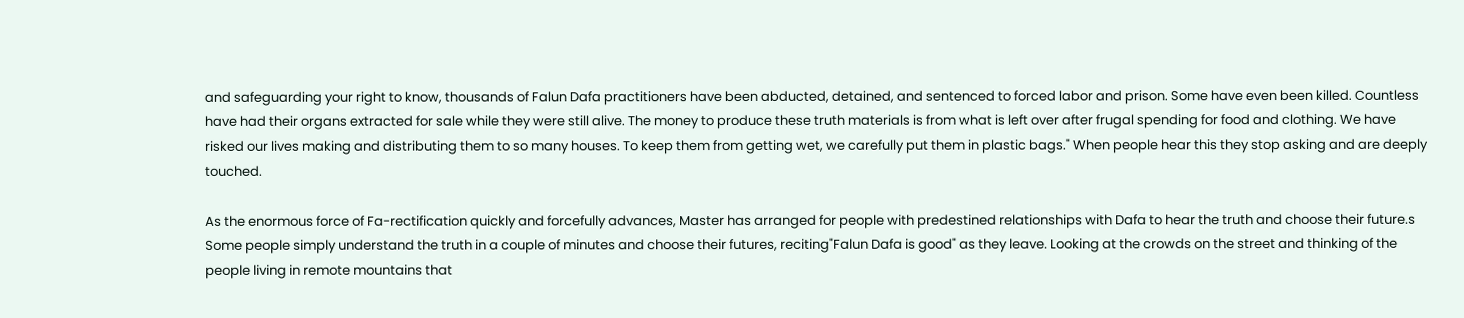and safeguarding your right to know, thousands of Falun Dafa practitioners have been abducted, detained, and sentenced to forced labor and prison. Some have even been killed. Countless have had their organs extracted for sale while they were still alive. The money to produce these truth materials is from what is left over after frugal spending for food and clothing. We have risked our lives making and distributing them to so many houses. To keep them from getting wet, we carefully put them in plastic bags." When people hear this they stop asking and are deeply touched.

As the enormous force of Fa-rectification quickly and forcefully advances, Master has arranged for people with predestined relationships with Dafa to hear the truth and choose their future.s Some people simply understand the truth in a couple of minutes and choose their futures, reciting"Falun Dafa is good" as they leave. Looking at the crowds on the street and thinking of the people living in remote mountains that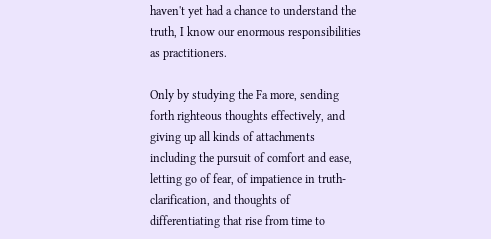haven't yet had a chance to understand the truth, I know our enormous responsibilities as practitioners.

Only by studying the Fa more, sending forth righteous thoughts effectively, and giving up all kinds of attachments including the pursuit of comfort and ease, letting go of fear, of impatience in truth-clarification, and thoughts of differentiating that rise from time to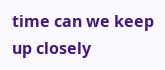time can we keep up closely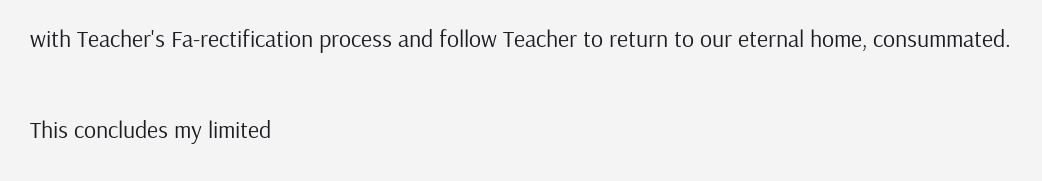with Teacher's Fa-rectification process and follow Teacher to return to our eternal home, consummated.

This concludes my limited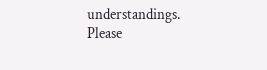understandings. Please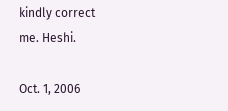kindly correct me. Heshi.

Oct. 1, 2006